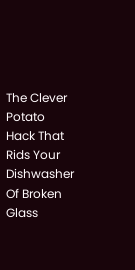The Clever Potato Hack That Rids Your Dishwasher Of Broken Glass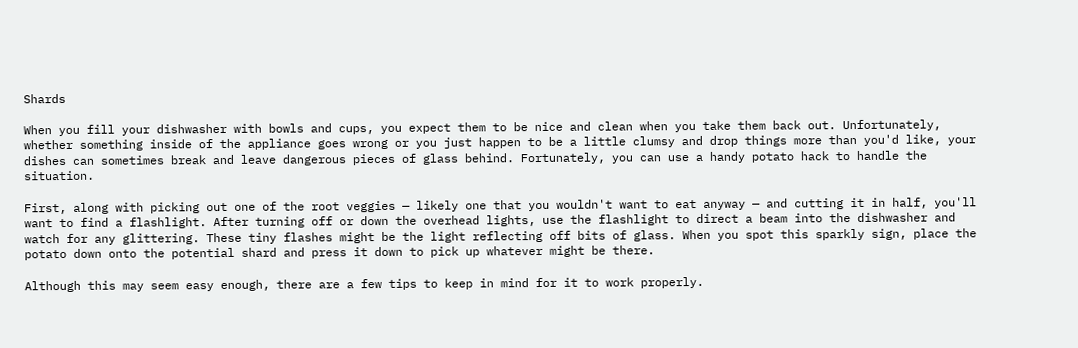Shards

When you fill your dishwasher with bowls and cups, you expect them to be nice and clean when you take them back out. Unfortunately, whether something inside of the appliance goes wrong or you just happen to be a little clumsy and drop things more than you'd like, your dishes can sometimes break and leave dangerous pieces of glass behind. Fortunately, you can use a handy potato hack to handle the situation.

First, along with picking out one of the root veggies — likely one that you wouldn't want to eat anyway — and cutting it in half, you'll want to find a flashlight. After turning off or down the overhead lights, use the flashlight to direct a beam into the dishwasher and watch for any glittering. These tiny flashes might be the light reflecting off bits of glass. When you spot this sparkly sign, place the potato down onto the potential shard and press it down to pick up whatever might be there.

Although this may seem easy enough, there are a few tips to keep in mind for it to work properly.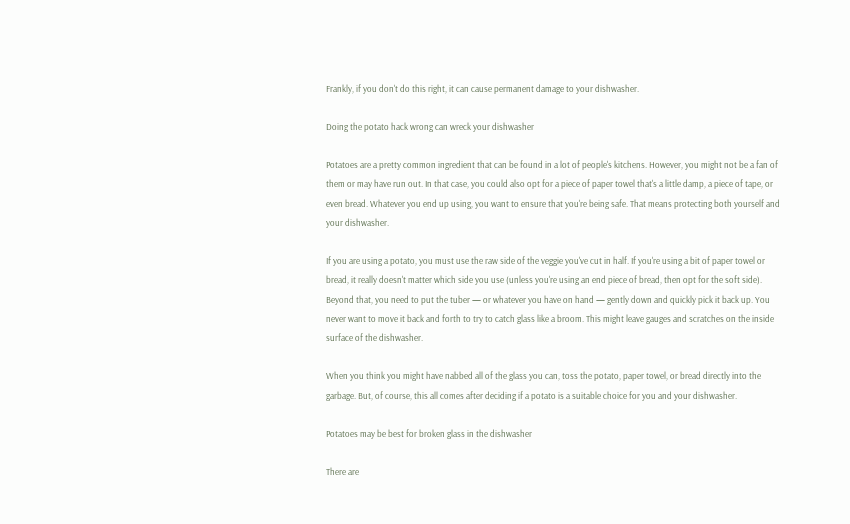Frankly, if you don't do this right, it can cause permanent damage to your dishwasher.

Doing the potato hack wrong can wreck your dishwasher

Potatoes are a pretty common ingredient that can be found in a lot of people's kitchens. However, you might not be a fan of them or may have run out. In that case, you could also opt for a piece of paper towel that's a little damp, a piece of tape, or even bread. Whatever you end up using, you want to ensure that you're being safe. That means protecting both yourself and your dishwasher.

If you are using a potato, you must use the raw side of the veggie you've cut in half. If you're using a bit of paper towel or bread, it really doesn't matter which side you use (unless you're using an end piece of bread, then opt for the soft side). Beyond that, you need to put the tuber — or whatever you have on hand — gently down and quickly pick it back up. You never want to move it back and forth to try to catch glass like a broom. This might leave gauges and scratches on the inside surface of the dishwasher.

When you think you might have nabbed all of the glass you can, toss the potato, paper towel, or bread directly into the garbage. But, of course, this all comes after deciding if a potato is a suitable choice for you and your dishwasher.

Potatoes may be best for broken glass in the dishwasher

There are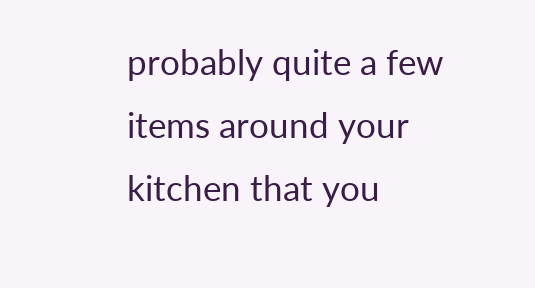probably quite a few items around your kitchen that you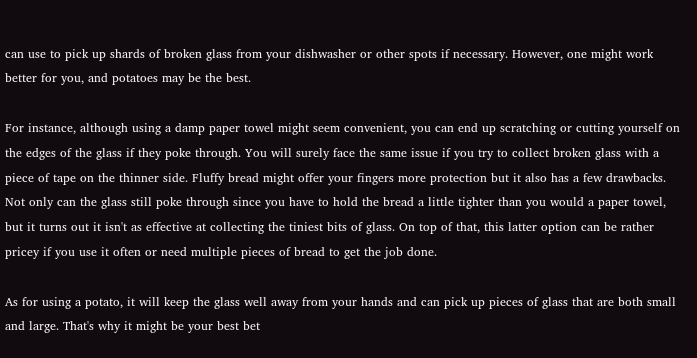can use to pick up shards of broken glass from your dishwasher or other spots if necessary. However, one might work better for you, and potatoes may be the best.

For instance, although using a damp paper towel might seem convenient, you can end up scratching or cutting yourself on the edges of the glass if they poke through. You will surely face the same issue if you try to collect broken glass with a piece of tape on the thinner side. Fluffy bread might offer your fingers more protection but it also has a few drawbacks. Not only can the glass still poke through since you have to hold the bread a little tighter than you would a paper towel, but it turns out it isn't as effective at collecting the tiniest bits of glass. On top of that, this latter option can be rather pricey if you use it often or need multiple pieces of bread to get the job done.

As for using a potato, it will keep the glass well away from your hands and can pick up pieces of glass that are both small and large. That's why it might be your best bet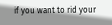if you want to rid your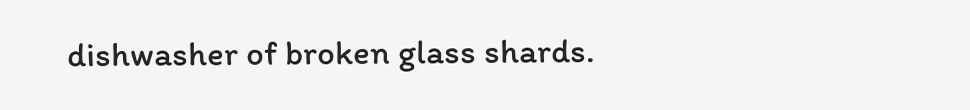dishwasher of broken glass shards.